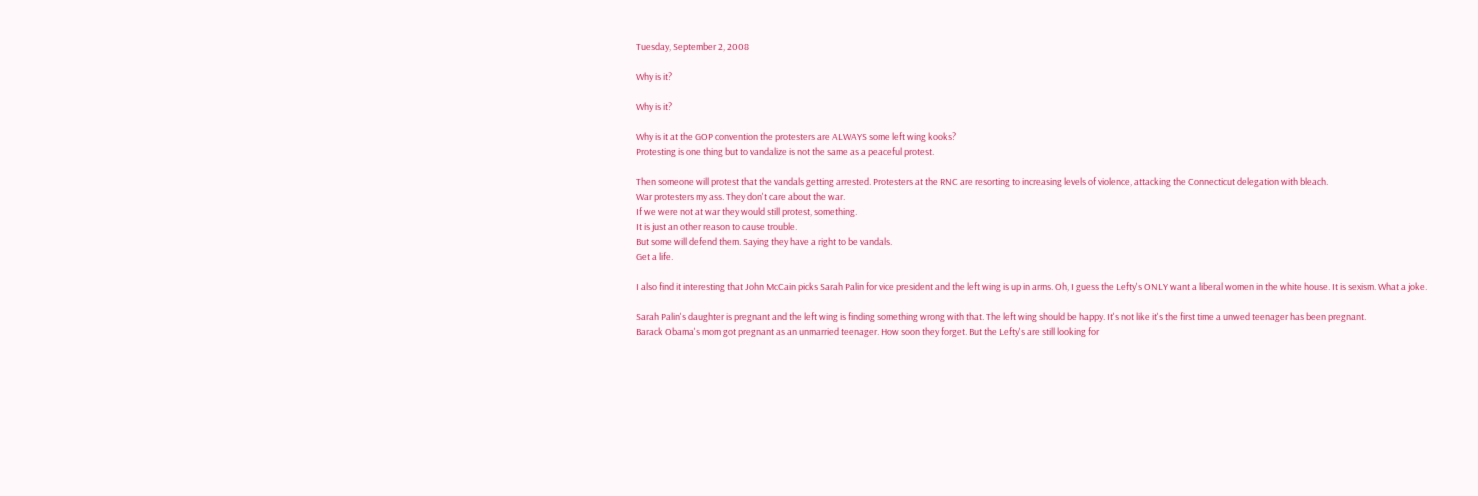Tuesday, September 2, 2008

Why is it?

Why is it?

Why is it at the GOP convention the protesters are ALWAYS some left wing kooks?
Protesting is one thing but to vandalize is not the same as a peaceful protest.

Then someone will protest that the vandals getting arrested. Protesters at the RNC are resorting to increasing levels of violence, attacking the Connecticut delegation with bleach.
War protesters my ass. They don't care about the war.
If we were not at war they would still protest, something.
It is just an other reason to cause trouble.
But some will defend them. Saying they have a right to be vandals.
Get a life.

I also find it interesting that John McCain picks Sarah Palin for vice president and the left wing is up in arms. Oh, I guess the Lefty's ONLY want a liberal women in the white house. It is sexism. What a joke.

Sarah Palin's daughter is pregnant and the left wing is finding something wrong with that. The left wing should be happy. It's not like it's the first time a unwed teenager has been pregnant.
Barack Obama's mom got pregnant as an unmarried teenager. How soon they forget. But the Lefty's are still looking for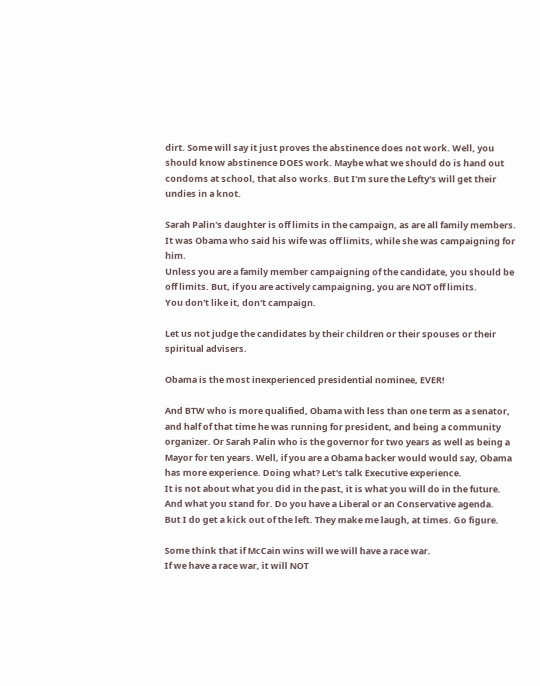dirt. Some will say it just proves the abstinence does not work. Well, you should know abstinence DOES work. Maybe what we should do is hand out condoms at school, that also works. But I'm sure the Lefty's will get their undies in a knot.

Sarah Palin's daughter is off limits in the campaign, as are all family members.
It was Obama who said his wife was off limits, while she was campaigning for him.
Unless you are a family member campaigning of the candidate, you should be off limits. But, if you are actively campaigning, you are NOT off limits.
You don't like it, don't campaign.

Let us not judge the candidates by their children or their spouses or their spiritual advisers.

Obama is the most inexperienced presidential nominee, EVER!

And BTW who is more qualified, Obama with less than one term as a senator, and half of that time he was running for president, and being a community organizer. Or Sarah Palin who is the governor for two years as well as being a Mayor for ten years. Well, if you are a Obama backer would would say, Obama has more experience. Doing what? Let's talk Executive experience.
It is not about what you did in the past, it is what you will do in the future.
And what you stand for. Do you have a Liberal or an Conservative agenda.
But I do get a kick out of the left. They make me laugh, at times. Go figure.

Some think that if McCain wins will we will have a race war.
If we have a race war, it will NOT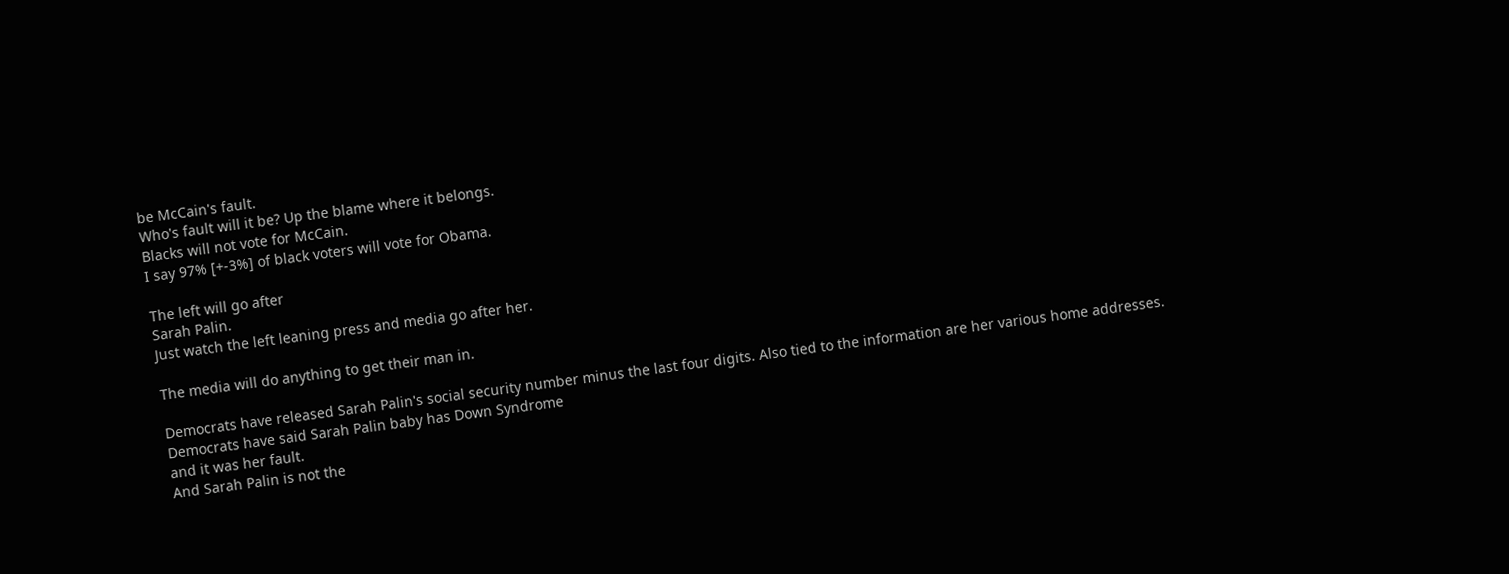be McCain's fault.
Who's fault will it be? Up the blame where it belongs.
Blacks will not vote for McCain.
I say 97% [+-3%] of black voters will vote for Obama.

The left will go after
Sarah Palin.
Just watch the left leaning press and media go after her.

The media will do anything to get their man in.

Democrats have released Sarah Palin's social security number minus the last four digits. Also tied to the information are her various home addresses.
Democrats have said Sarah Palin baby has Down Syndrome
and it was her fault.
And Sarah Palin is not the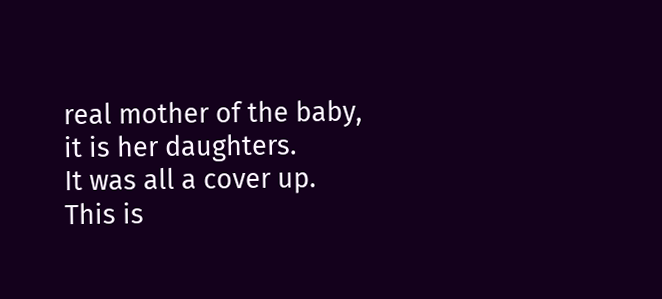real mother of the baby, it is her daughters.
It was all a cover up.
This is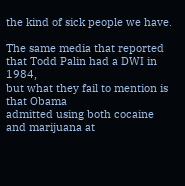the kind of sick people we have.

The same media that reported that Todd Palin had a DWI in 1984,
but what they fail to mention is that Obama
admitted using both cocaine and marijuana at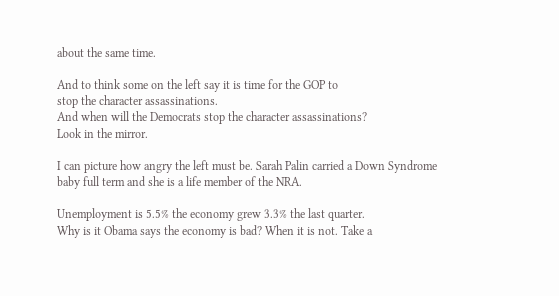about the same time.

And to think some on the left say it is time for the GOP to
stop the character assassinations.
And when will the Democrats stop the character assassinations?
Look in the mirror.

I can picture how angry the left must be. Sarah Palin carried a Down Syndrome
baby full term and she is a life member of the NRA.

Unemployment is 5.5% the economy grew 3.3% the last quarter.
Why is it Obama says the economy is bad? When it is not. Take a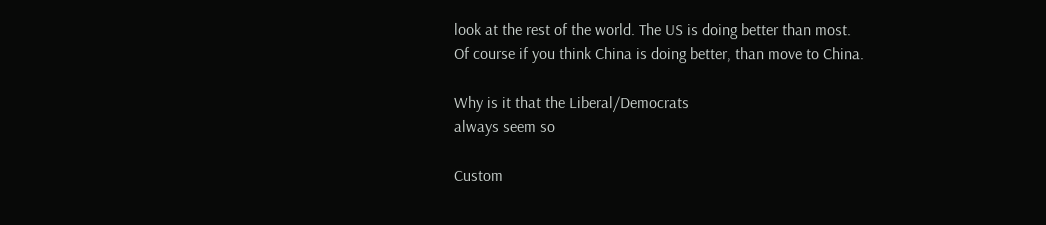look at the rest of the world. The US is doing better than most.
Of course if you think China is doing better, than move to China.

Why is it that the Liberal/Democrats
always seem so

Custom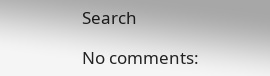Search

No comments: